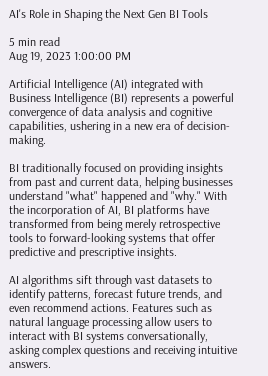AI's Role in Shaping the Next Gen BI Tools

5 min read
Aug 19, 2023 1:00:00 PM

Artificial Intelligence (AI) integrated with Business Intelligence (BI) represents a powerful convergence of data analysis and cognitive capabilities, ushering in a new era of decision-making.

BI traditionally focused on providing insights from past and current data, helping businesses understand "what" happened and "why." With the incorporation of AI, BI platforms have transformed from being merely retrospective tools to forward-looking systems that offer predictive and prescriptive insights.

AI algorithms sift through vast datasets to identify patterns, forecast future trends, and even recommend actions. Features such as natural language processing allow users to interact with BI systems conversationally, asking complex questions and receiving intuitive answers.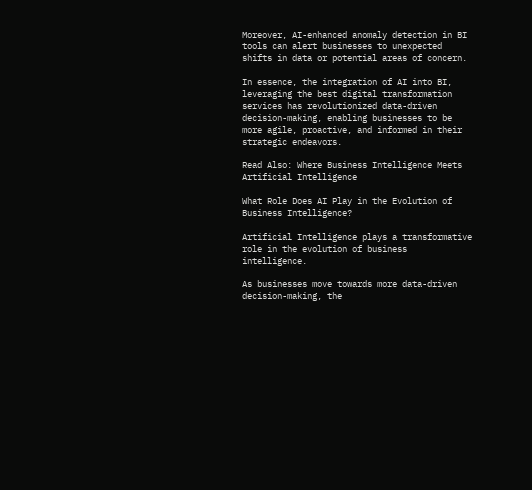Moreover, AI-enhanced anomaly detection in BI tools can alert businesses to unexpected shifts in data or potential areas of concern.

In essence, the integration of AI into BI, leveraging the best digital transformation services has revolutionized data-driven decision-making, enabling businesses to be more agile, proactive, and informed in their strategic endeavors.

Read Also: Where Business Intelligence Meets Artificial Intelligence

What Role Does AI Play in the Evolution of Business Intelligence?

Artificial Intelligence plays a transformative role in the evolution of business intelligence.

As businesses move towards more data-driven decision-making, the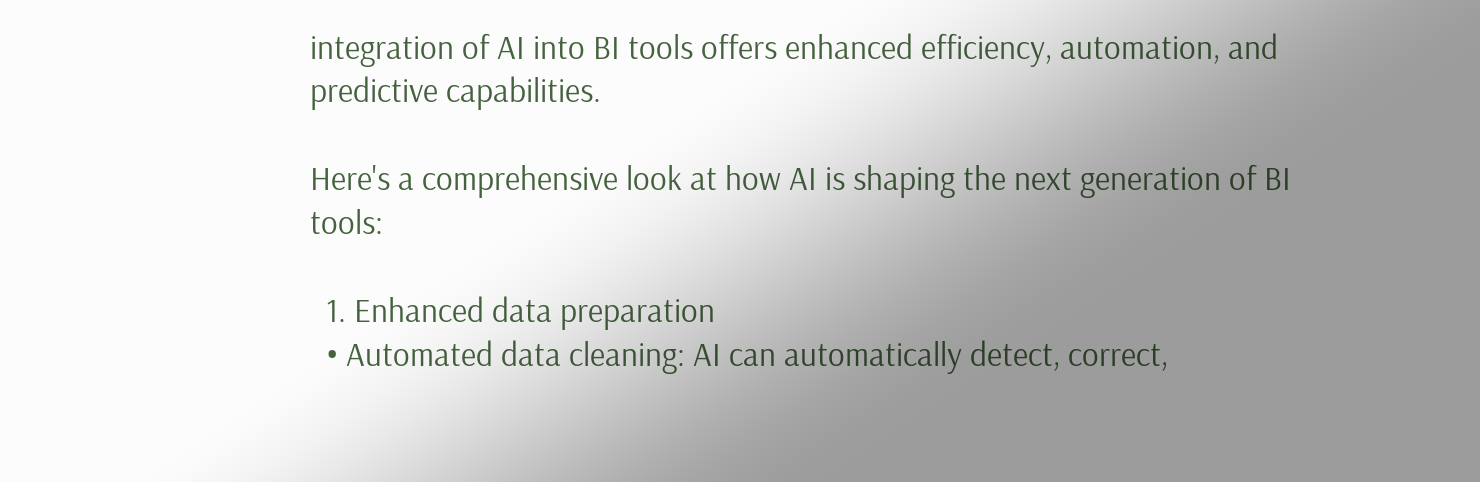integration of AI into BI tools offers enhanced efficiency, automation, and predictive capabilities.

Here's a comprehensive look at how AI is shaping the next generation of BI tools:

  1. Enhanced data preparation
  • Automated data cleaning: AI can automatically detect, correct,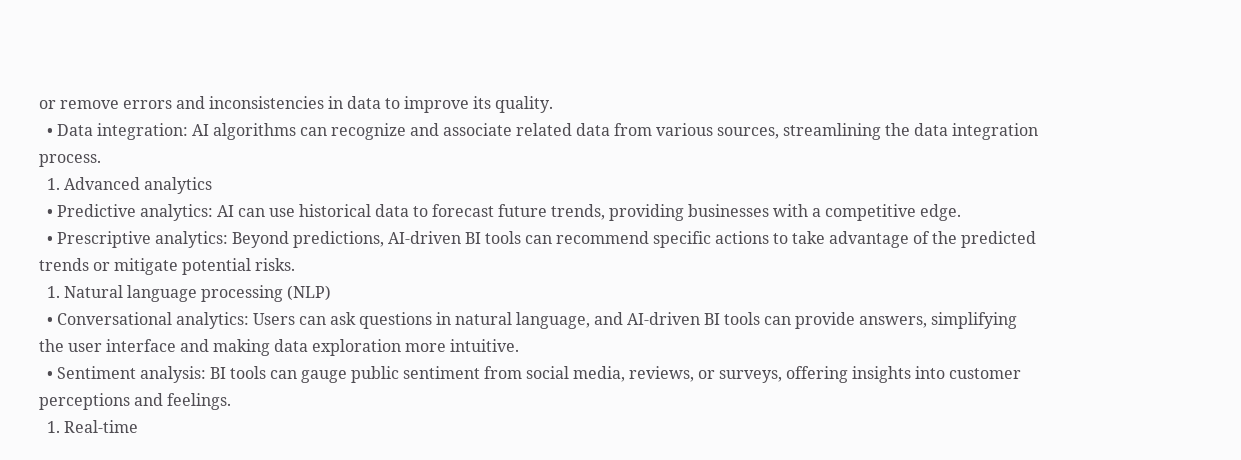or remove errors and inconsistencies in data to improve its quality.
  • Data integration: AI algorithms can recognize and associate related data from various sources, streamlining the data integration process.
  1. Advanced analytics
  • Predictive analytics: AI can use historical data to forecast future trends, providing businesses with a competitive edge.
  • Prescriptive analytics: Beyond predictions, AI-driven BI tools can recommend specific actions to take advantage of the predicted trends or mitigate potential risks.
  1. Natural language processing (NLP)
  • Conversational analytics: Users can ask questions in natural language, and AI-driven BI tools can provide answers, simplifying the user interface and making data exploration more intuitive.
  • Sentiment analysis: BI tools can gauge public sentiment from social media, reviews, or surveys, offering insights into customer perceptions and feelings.
  1. Real-time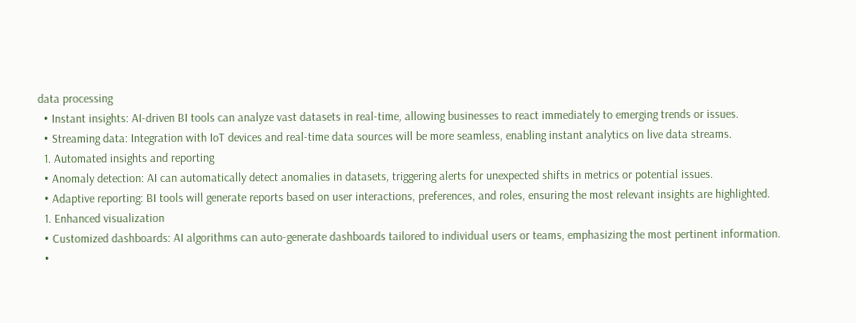data processing
  • Instant insights: AI-driven BI tools can analyze vast datasets in real-time, allowing businesses to react immediately to emerging trends or issues.
  • Streaming data: Integration with IoT devices and real-time data sources will be more seamless, enabling instant analytics on live data streams.
  1. Automated insights and reporting
  • Anomaly detection: AI can automatically detect anomalies in datasets, triggering alerts for unexpected shifts in metrics or potential issues.
  • Adaptive reporting: BI tools will generate reports based on user interactions, preferences, and roles, ensuring the most relevant insights are highlighted.
  1. Enhanced visualization
  • Customized dashboards: AI algorithms can auto-generate dashboards tailored to individual users or teams, emphasizing the most pertinent information.
  •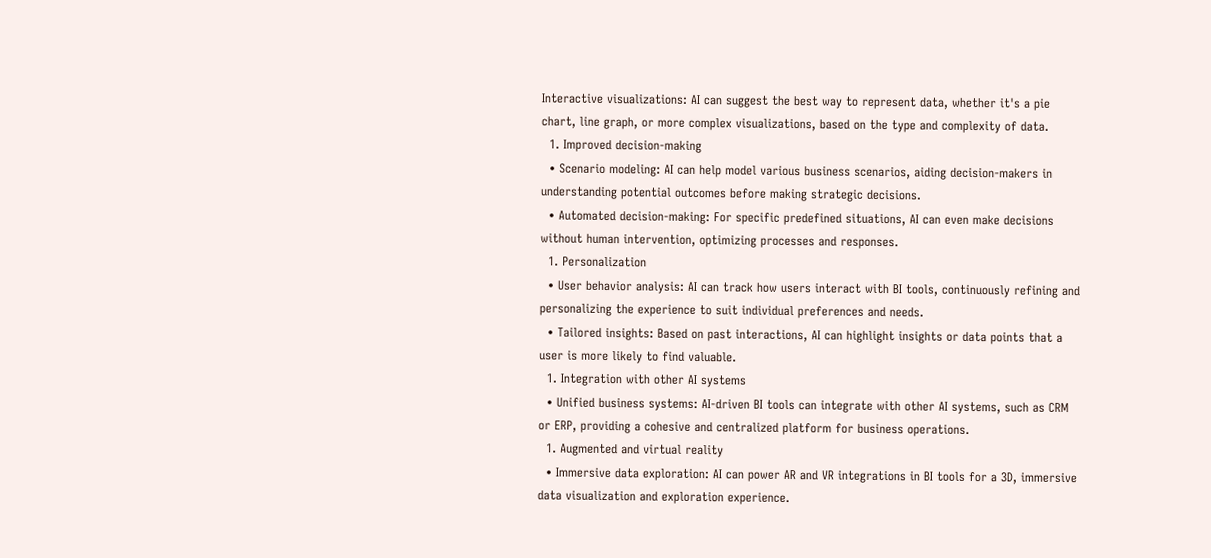Interactive visualizations: AI can suggest the best way to represent data, whether it's a pie chart, line graph, or more complex visualizations, based on the type and complexity of data.
  1. Improved decision-making
  • Scenario modeling: AI can help model various business scenarios, aiding decision-makers in understanding potential outcomes before making strategic decisions.
  • Automated decision-making: For specific predefined situations, AI can even make decisions without human intervention, optimizing processes and responses.
  1. Personalization
  • User behavior analysis: AI can track how users interact with BI tools, continuously refining and personalizing the experience to suit individual preferences and needs.
  • Tailored insights: Based on past interactions, AI can highlight insights or data points that a user is more likely to find valuable.
  1. Integration with other AI systems
  • Unified business systems: AI-driven BI tools can integrate with other AI systems, such as CRM or ERP, providing a cohesive and centralized platform for business operations.
  1. Augmented and virtual reality
  • Immersive data exploration: AI can power AR and VR integrations in BI tools for a 3D, immersive data visualization and exploration experience.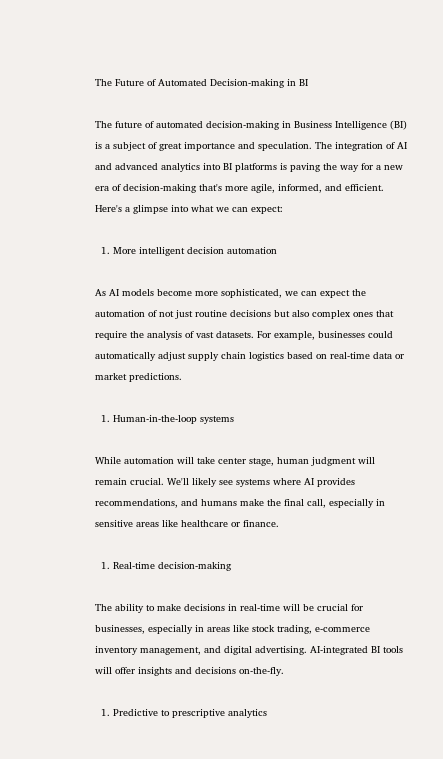The Future of Automated Decision-making in BI

The future of automated decision-making in Business Intelligence (BI) is a subject of great importance and speculation. The integration of AI and advanced analytics into BI platforms is paving the way for a new era of decision-making that's more agile, informed, and efficient. Here's a glimpse into what we can expect:

  1. More intelligent decision automation

As AI models become more sophisticated, we can expect the automation of not just routine decisions but also complex ones that require the analysis of vast datasets. For example, businesses could automatically adjust supply chain logistics based on real-time data or market predictions.

  1. Human-in-the-loop systems

While automation will take center stage, human judgment will remain crucial. We'll likely see systems where AI provides recommendations, and humans make the final call, especially in sensitive areas like healthcare or finance.

  1. Real-time decision-making

The ability to make decisions in real-time will be crucial for businesses, especially in areas like stock trading, e-commerce inventory management, and digital advertising. AI-integrated BI tools will offer insights and decisions on-the-fly.

  1. Predictive to prescriptive analytics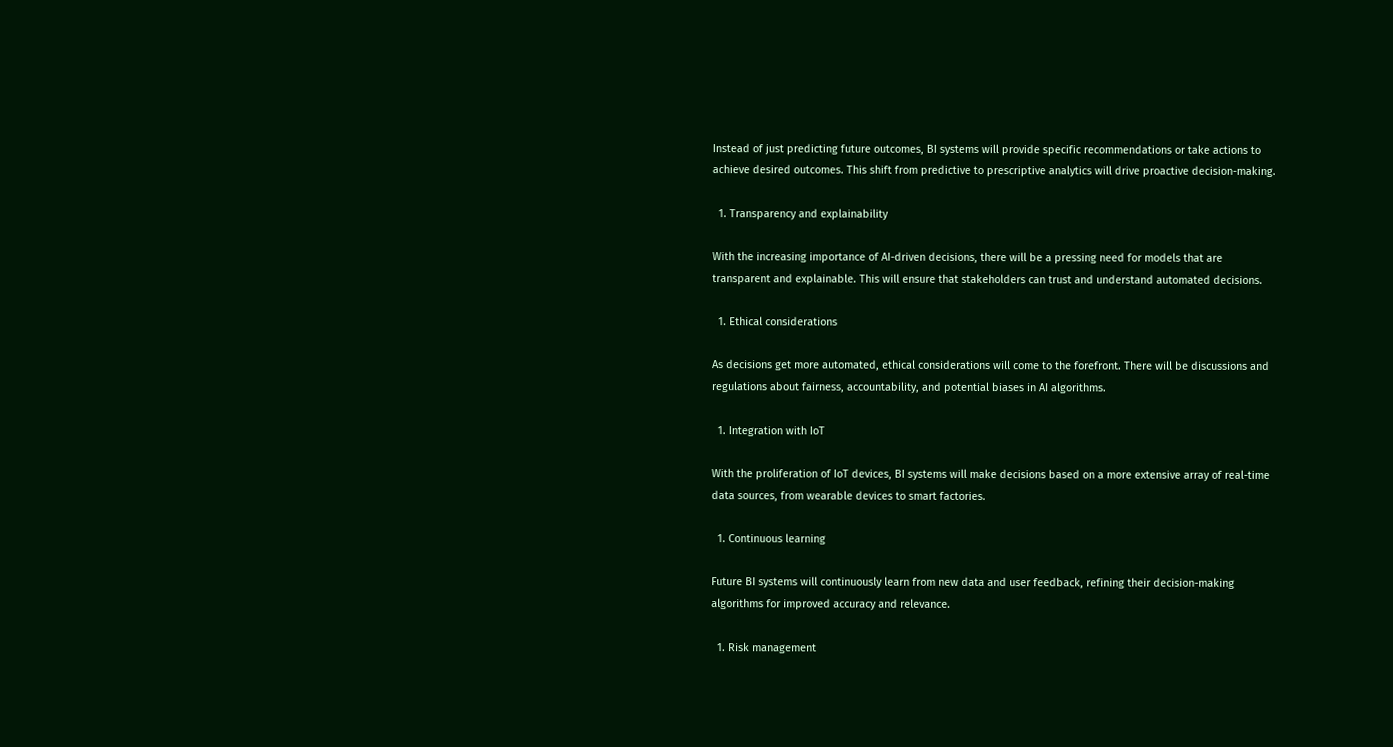Instead of just predicting future outcomes, BI systems will provide specific recommendations or take actions to achieve desired outcomes. This shift from predictive to prescriptive analytics will drive proactive decision-making.

  1. Transparency and explainability

With the increasing importance of AI-driven decisions, there will be a pressing need for models that are transparent and explainable. This will ensure that stakeholders can trust and understand automated decisions.

  1. Ethical considerations

As decisions get more automated, ethical considerations will come to the forefront. There will be discussions and regulations about fairness, accountability, and potential biases in AI algorithms.

  1. Integration with IoT

With the proliferation of IoT devices, BI systems will make decisions based on a more extensive array of real-time data sources, from wearable devices to smart factories.

  1. Continuous learning

Future BI systems will continuously learn from new data and user feedback, refining their decision-making algorithms for improved accuracy and relevance.

  1. Risk management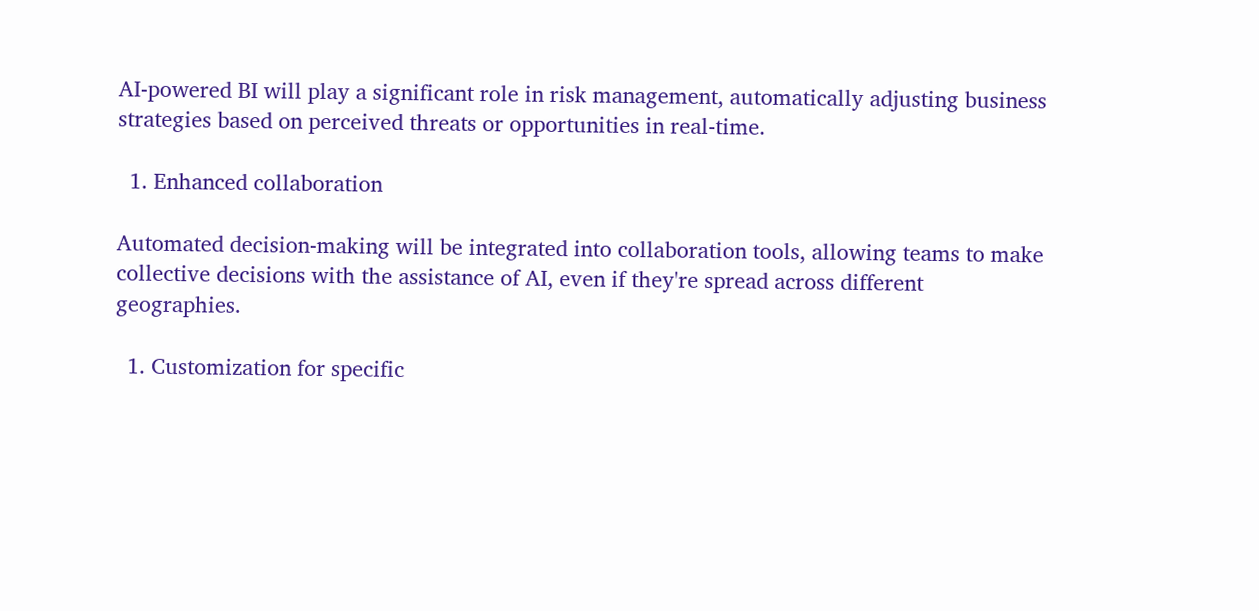AI-powered BI will play a significant role in risk management, automatically adjusting business strategies based on perceived threats or opportunities in real-time.

  1. Enhanced collaboration

Automated decision-making will be integrated into collaboration tools, allowing teams to make collective decisions with the assistance of AI, even if they're spread across different geographies.

  1. Customization for specific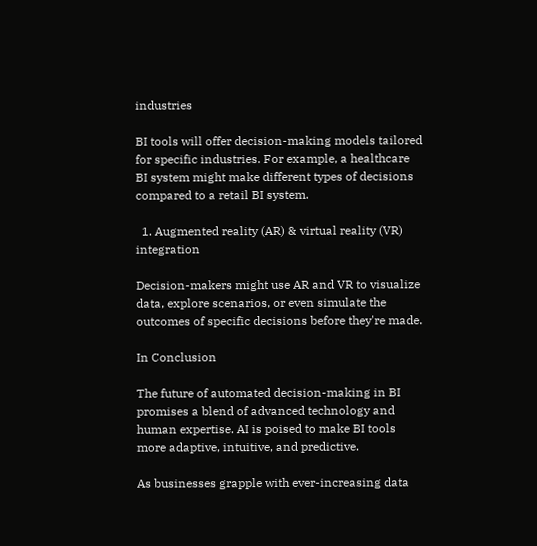industries

BI tools will offer decision-making models tailored for specific industries. For example, a healthcare BI system might make different types of decisions compared to a retail BI system.

  1. Augmented reality (AR) & virtual reality (VR) integration

Decision-makers might use AR and VR to visualize data, explore scenarios, or even simulate the outcomes of specific decisions before they're made.

In Conclusion

The future of automated decision-making in BI promises a blend of advanced technology and human expertise. AI is poised to make BI tools more adaptive, intuitive, and predictive.

As businesses grapple with ever-increasing data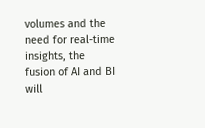volumes and the need for real-time insights, the fusion of AI and BI will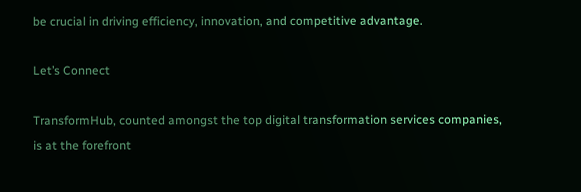be crucial in driving efficiency, innovation, and competitive advantage.

Let’s Connect

TransformHub, counted amongst the top digital transformation services companies, is at the forefront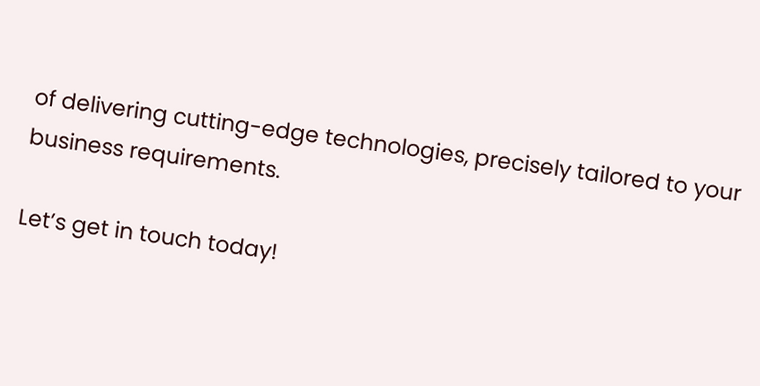of delivering cutting-edge technologies, precisely tailored to your business requirements.

Let’s get in touch today!